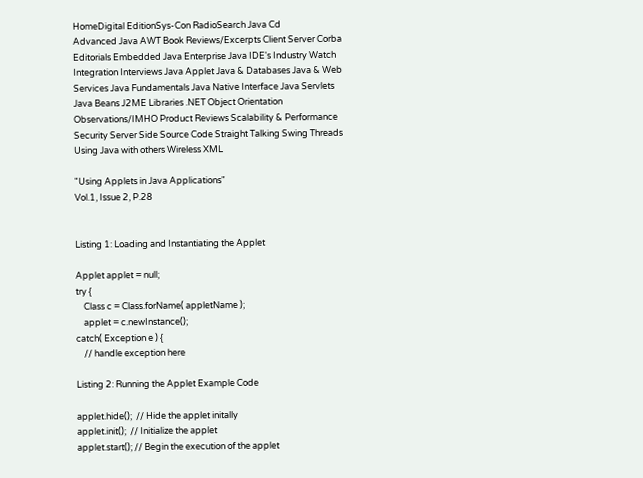HomeDigital EditionSys-Con RadioSearch Java Cd
Advanced Java AWT Book Reviews/Excerpts Client Server Corba Editorials Embedded Java Enterprise Java IDE's Industry Watch Integration Interviews Java Applet Java & Databases Java & Web Services Java Fundamentals Java Native Interface Java Servlets Java Beans J2ME Libraries .NET Object Orientation Observations/IMHO Product Reviews Scalability & Performance Security Server Side Source Code Straight Talking Swing Threads Using Java with others Wireless XML

"Using Applets in Java Applications"
Vol.1, Issue 2, P.28


Listing 1: Loading and Instantiating the Applet

Applet applet = null;
try {
    Class c = Class.forName( appletName );
    applet = c.newInstance();
catch( Exception e ) {
    // handle exception here

Listing 2: Running the Applet Example Code

applet.hide();  // Hide the applet initally
applet.init();  // Initialize the applet
applet.start(); // Begin the execution of the applet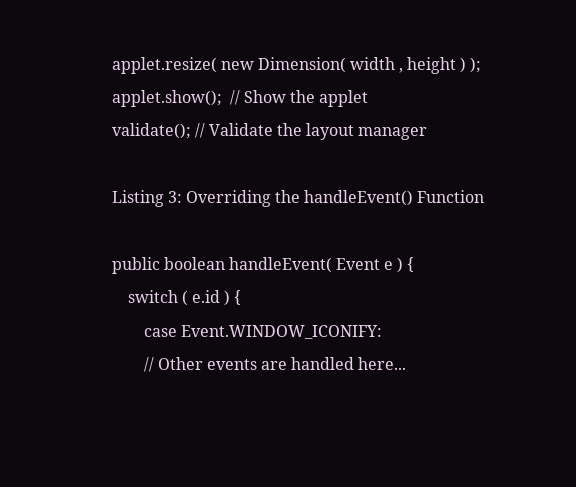applet.resize( new Dimension( width , height ) );
applet.show();  // Show the applet
validate(); // Validate the layout manager

Listing 3: Overriding the handleEvent() Function

public boolean handleEvent( Event e ) {
    switch ( e.id ) {
        case Event.WINDOW_ICONIFY:
        // Other events are handled here...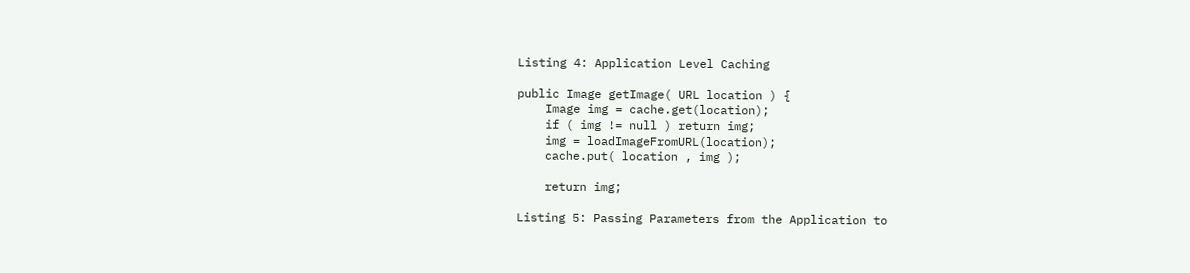Listing 4: Application Level Caching

public Image getImage( URL location ) {
    Image img = cache.get(location);
    if ( img != null ) return img;
    img = loadImageFromURL(location);
    cache.put( location , img );

    return img;

Listing 5: Passing Parameters from the Application to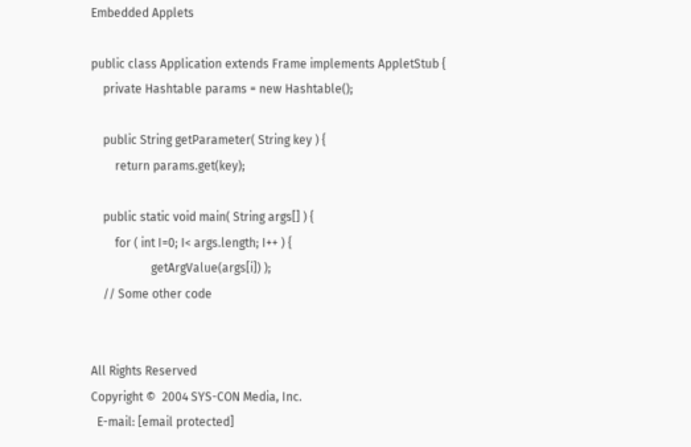Embedded Applets

public class Application extends Frame implements AppletStub {
    private Hashtable params = new Hashtable();

    public String getParameter( String key ) {
        return params.get(key);

    public static void main( String args[] ) {
        for ( int I=0; I< args.length; I++ ) {
                    getArgValue(args[i]) );
    // Some other code


All Rights Reserved
Copyright ©  2004 SYS-CON Media, Inc.
  E-mail: [email protected]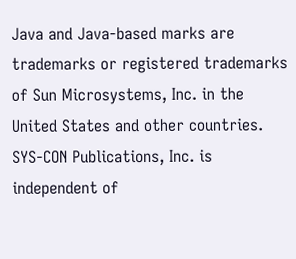Java and Java-based marks are trademarks or registered trademarks of Sun Microsystems, Inc. in the United States and other countries. SYS-CON Publications, Inc. is independent of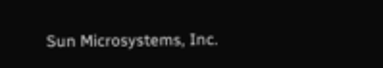Sun Microsystems, Inc.